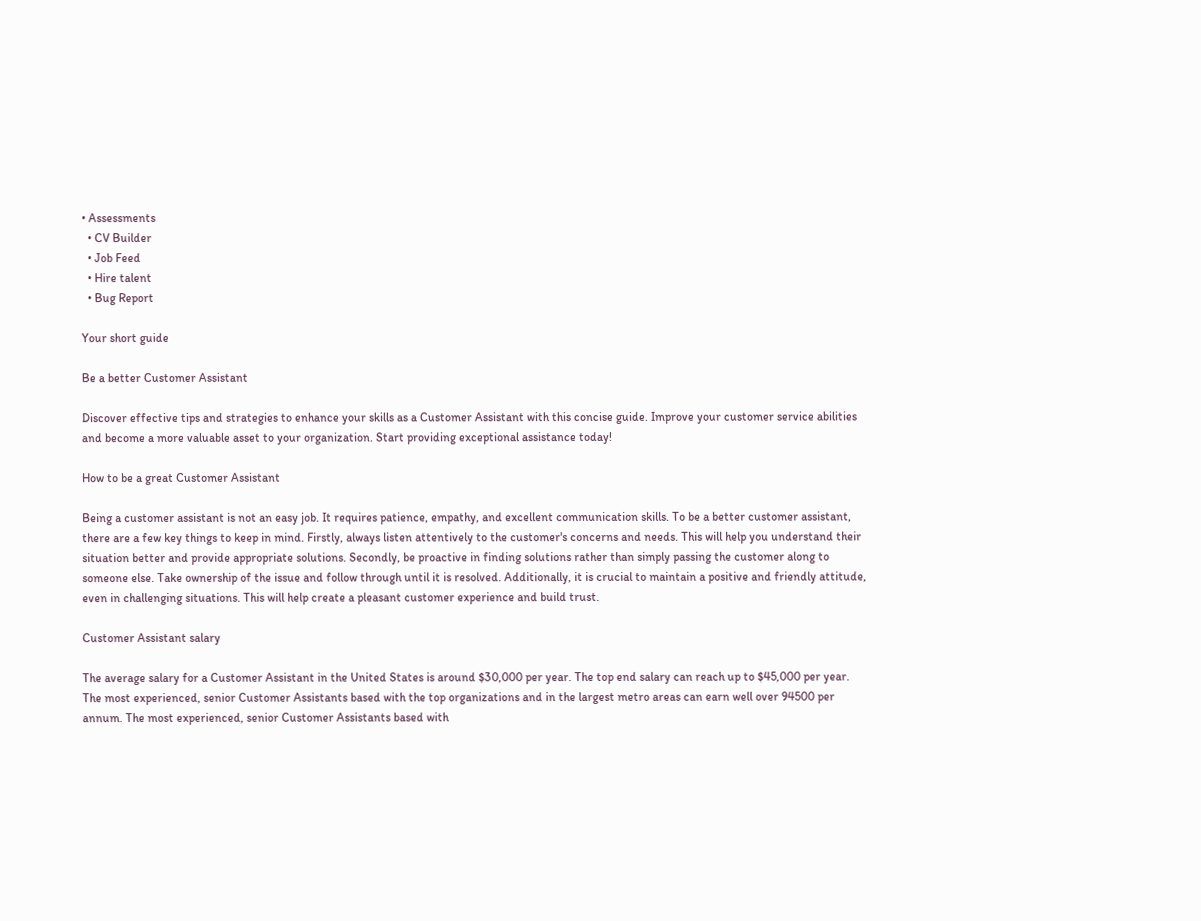• Assessments
  • CV Builder
  • Job Feed
  • Hire talent
  • Bug Report

Your short guide

Be a better Customer Assistant

Discover effective tips and strategies to enhance your skills as a Customer Assistant with this concise guide. Improve your customer service abilities and become a more valuable asset to your organization. Start providing exceptional assistance today!

How to be a great Customer Assistant

Being a customer assistant is not an easy job. It requires patience, empathy, and excellent communication skills. To be a better customer assistant, there are a few key things to keep in mind. Firstly, always listen attentively to the customer's concerns and needs. This will help you understand their situation better and provide appropriate solutions. Secondly, be proactive in finding solutions rather than simply passing the customer along to someone else. Take ownership of the issue and follow through until it is resolved. Additionally, it is crucial to maintain a positive and friendly attitude, even in challenging situations. This will help create a pleasant customer experience and build trust.

Customer Assistant salary

The average salary for a Customer Assistant in the United States is around $30,000 per year. The top end salary can reach up to $45,000 per year. The most experienced, senior Customer Assistants based with the top organizations and in the largest metro areas can earn well over 94500 per annum. The most experienced, senior Customer Assistants based with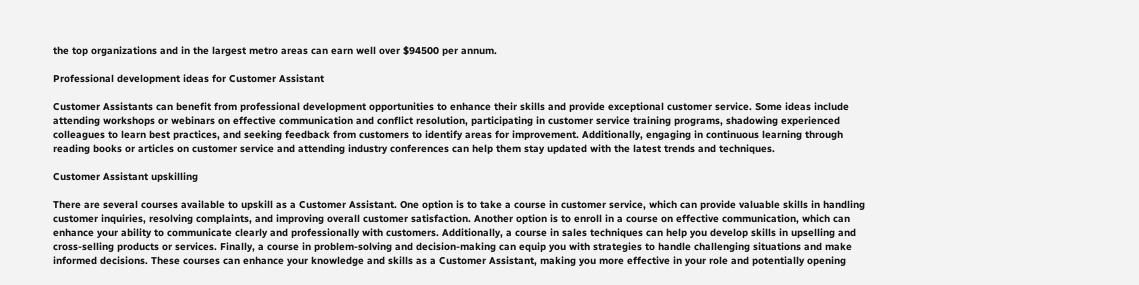the top organizations and in the largest metro areas can earn well over $94500 per annum.

Professional development ideas for Customer Assistant

Customer Assistants can benefit from professional development opportunities to enhance their skills and provide exceptional customer service. Some ideas include attending workshops or webinars on effective communication and conflict resolution, participating in customer service training programs, shadowing experienced colleagues to learn best practices, and seeking feedback from customers to identify areas for improvement. Additionally, engaging in continuous learning through reading books or articles on customer service and attending industry conferences can help them stay updated with the latest trends and techniques.

Customer Assistant upskilling

There are several courses available to upskill as a Customer Assistant. One option is to take a course in customer service, which can provide valuable skills in handling customer inquiries, resolving complaints, and improving overall customer satisfaction. Another option is to enroll in a course on effective communication, which can enhance your ability to communicate clearly and professionally with customers. Additionally, a course in sales techniques can help you develop skills in upselling and cross-selling products or services. Finally, a course in problem-solving and decision-making can equip you with strategies to handle challenging situations and make informed decisions. These courses can enhance your knowledge and skills as a Customer Assistant, making you more effective in your role and potentially opening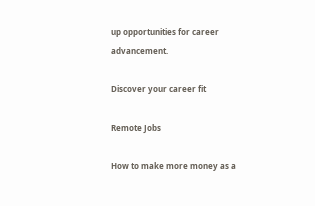up opportunities for career advancement.

Discover your career fit

Remote Jobs

How to make more money as a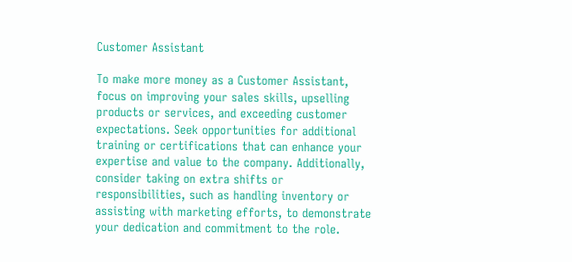Customer Assistant

To make more money as a Customer Assistant, focus on improving your sales skills, upselling products or services, and exceeding customer expectations. Seek opportunities for additional training or certifications that can enhance your expertise and value to the company. Additionally, consider taking on extra shifts or responsibilities, such as handling inventory or assisting with marketing efforts, to demonstrate your dedication and commitment to the role.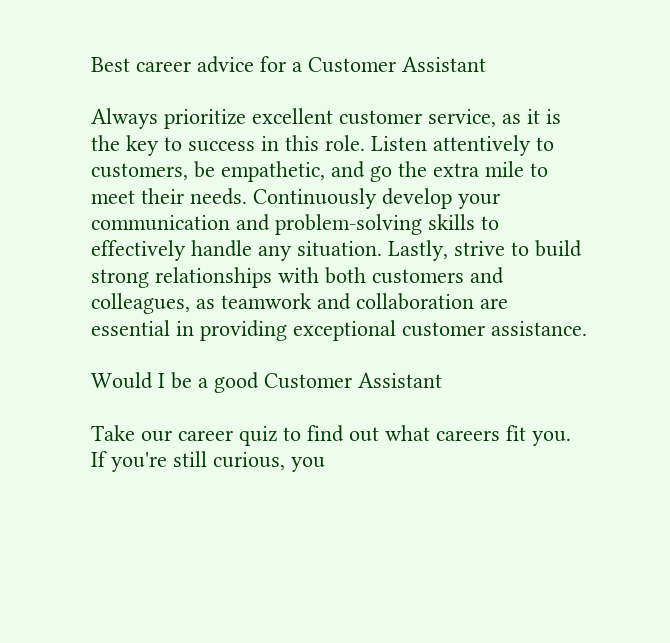Best career advice for a Customer Assistant

Always prioritize excellent customer service, as it is the key to success in this role. Listen attentively to customers, be empathetic, and go the extra mile to meet their needs. Continuously develop your communication and problem-solving skills to effectively handle any situation. Lastly, strive to build strong relationships with both customers and colleagues, as teamwork and collaboration are essential in providing exceptional customer assistance.

Would I be a good Customer Assistant

Take our career quiz to find out what careers fit you. If you're still curious, you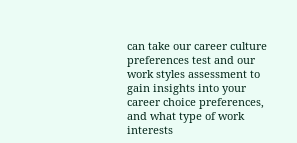can take our career culture preferences test and our work styles assessment to gain insights into your career choice preferences, and what type of work interests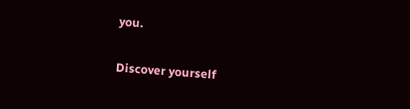you.

Discover yourself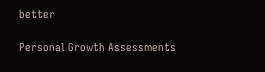better

Personal Growth Assessments